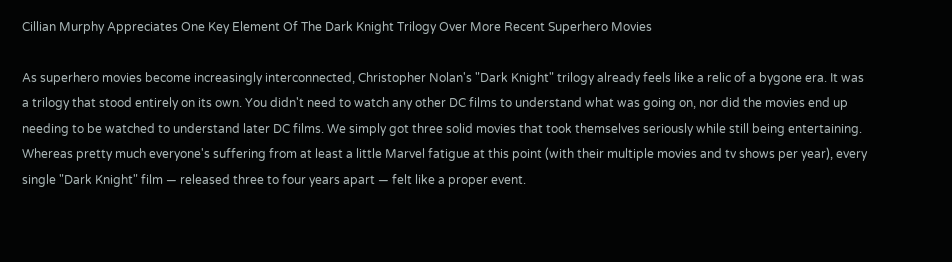Cillian Murphy Appreciates One Key Element Of The Dark Knight Trilogy Over More Recent Superhero Movies

As superhero movies become increasingly interconnected, Christopher Nolan's "Dark Knight" trilogy already feels like a relic of a bygone era. It was a trilogy that stood entirely on its own. You didn't need to watch any other DC films to understand what was going on, nor did the movies end up needing to be watched to understand later DC films. We simply got three solid movies that took themselves seriously while still being entertaining. Whereas pretty much everyone's suffering from at least a little Marvel fatigue at this point (with their multiple movies and tv shows per year), every single "Dark Knight" film — released three to four years apart — felt like a proper event.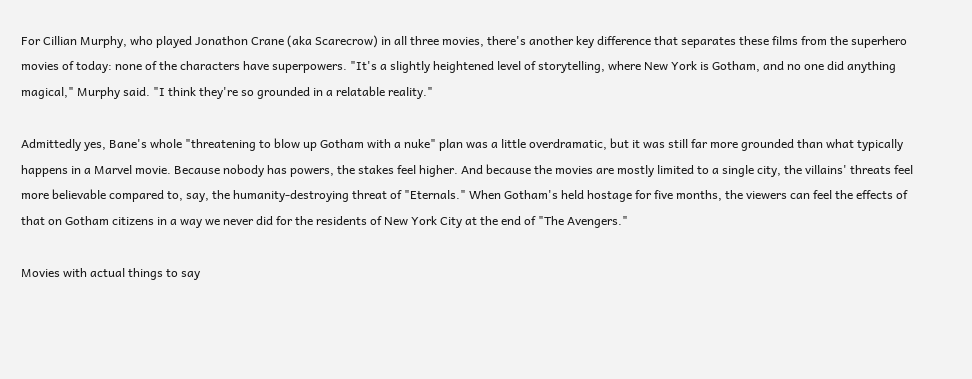For Cillian Murphy, who played Jonathon Crane (aka Scarecrow) in all three movies, there's another key difference that separates these films from the superhero movies of today: none of the characters have superpowers. "It's a slightly heightened level of storytelling, where New York is Gotham, and no one did anything magical," Murphy said. "I think they're so grounded in a relatable reality."

Admittedly yes, Bane's whole "threatening to blow up Gotham with a nuke" plan was a little overdramatic, but it was still far more grounded than what typically happens in a Marvel movie. Because nobody has powers, the stakes feel higher. And because the movies are mostly limited to a single city, the villains' threats feel more believable compared to, say, the humanity-destroying threat of "Eternals." When Gotham's held hostage for five months, the viewers can feel the effects of that on Gotham citizens in a way we never did for the residents of New York City at the end of "The Avengers."

Movies with actual things to say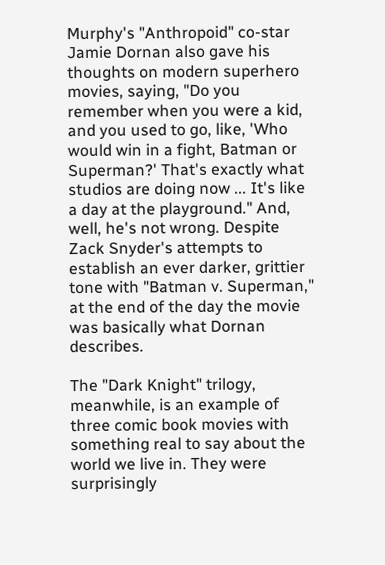Murphy's "Anthropoid" co-star Jamie Dornan also gave his thoughts on modern superhero movies, saying, "Do you remember when you were a kid, and you used to go, like, 'Who would win in a fight, Batman or Superman?' That's exactly what studios are doing now ... It's like a day at the playground." And, well, he's not wrong. Despite Zack Snyder's attempts to establish an ever darker, grittier tone with "Batman v. Superman," at the end of the day the movie was basically what Dornan describes.

The "Dark Knight" trilogy, meanwhile, is an example of three comic book movies with something real to say about the world we live in. They were surprisingly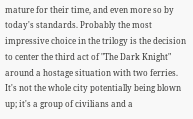mature for their time, and even more so by today's standards. Probably the most impressive choice in the trilogy is the decision to center the third act of "The Dark Knight" around a hostage situation with two ferries. It's not the whole city potentially being blown up; it's a group of civilians and a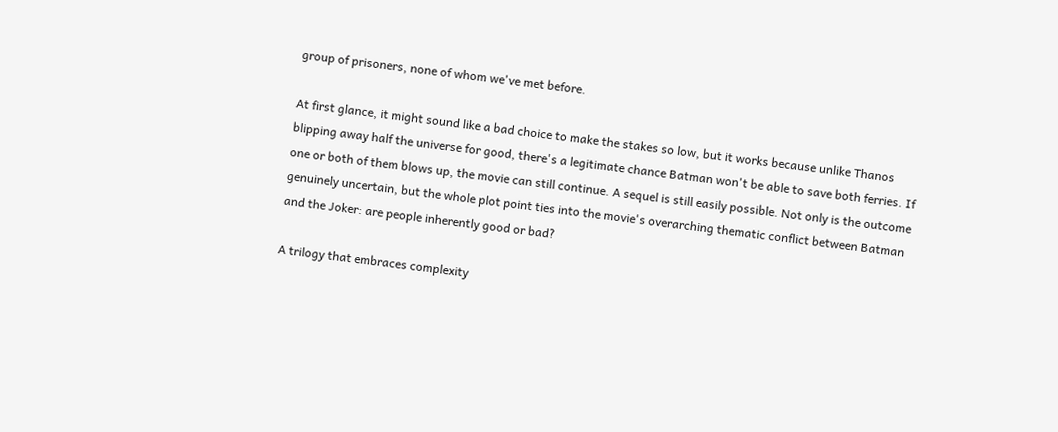group of prisoners, none of whom we've met before.

At first glance, it might sound like a bad choice to make the stakes so low, but it works because unlike Thanos blipping away half the universe for good, there's a legitimate chance Batman won't be able to save both ferries. If one or both of them blows up, the movie can still continue. A sequel is still easily possible. Not only is the outcome genuinely uncertain, but the whole plot point ties into the movie's overarching thematic conflict between Batman and the Joker: are people inherently good or bad?

A trilogy that embraces complexity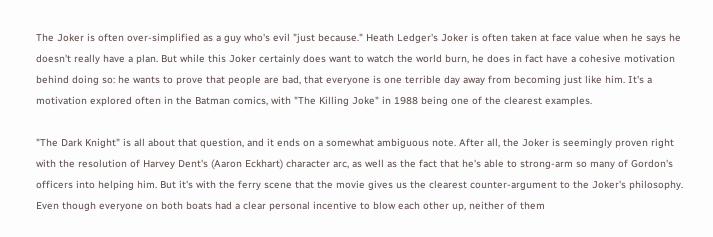The Joker is often over-simplified as a guy who's evil "just because." Heath Ledger's Joker is often taken at face value when he says he doesn't really have a plan. But while this Joker certainly does want to watch the world burn, he does in fact have a cohesive motivation behind doing so: he wants to prove that people are bad, that everyone is one terrible day away from becoming just like him. It's a motivation explored often in the Batman comics, with "The Killing Joke" in 1988 being one of the clearest examples.

"The Dark Knight" is all about that question, and it ends on a somewhat ambiguous note. After all, the Joker is seemingly proven right with the resolution of Harvey Dent's (Aaron Eckhart) character arc, as well as the fact that he's able to strong-arm so many of Gordon's officers into helping him. But it's with the ferry scene that the movie gives us the clearest counter-argument to the Joker's philosophy. Even though everyone on both boats had a clear personal incentive to blow each other up, neither of them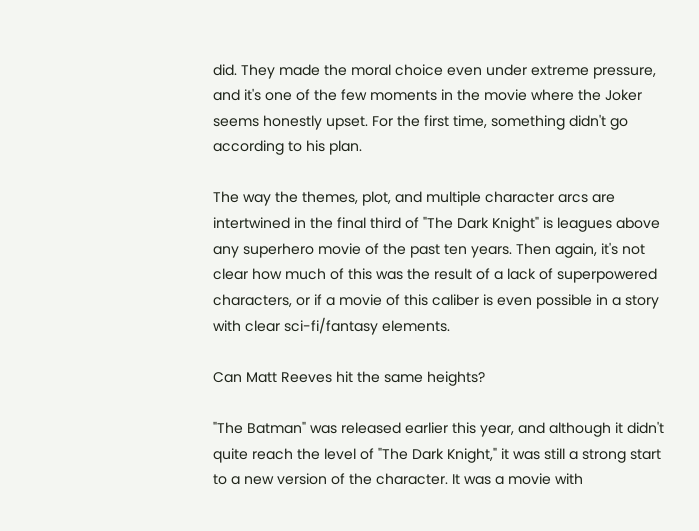did. They made the moral choice even under extreme pressure, and it's one of the few moments in the movie where the Joker seems honestly upset. For the first time, something didn't go according to his plan.

The way the themes, plot, and multiple character arcs are intertwined in the final third of "The Dark Knight" is leagues above any superhero movie of the past ten years. Then again, it's not clear how much of this was the result of a lack of superpowered characters, or if a movie of this caliber is even possible in a story with clear sci-fi/fantasy elements.

Can Matt Reeves hit the same heights?

"The Batman" was released earlier this year, and although it didn't quite reach the level of "The Dark Knight," it was still a strong start to a new version of the character. It was a movie with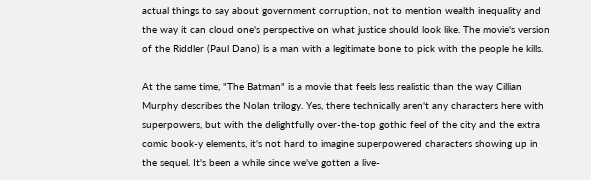actual things to say about government corruption, not to mention wealth inequality and the way it can cloud one's perspective on what justice should look like. The movie's version of the Riddler (Paul Dano) is a man with a legitimate bone to pick with the people he kills.

At the same time, "The Batman" is a movie that feels less realistic than the way Cillian Murphy describes the Nolan trilogy. Yes, there technically aren't any characters here with superpowers, but with the delightfully over-the-top gothic feel of the city and the extra comic book-y elements, it's not hard to imagine superpowered characters showing up in the sequel. It's been a while since we've gotten a live-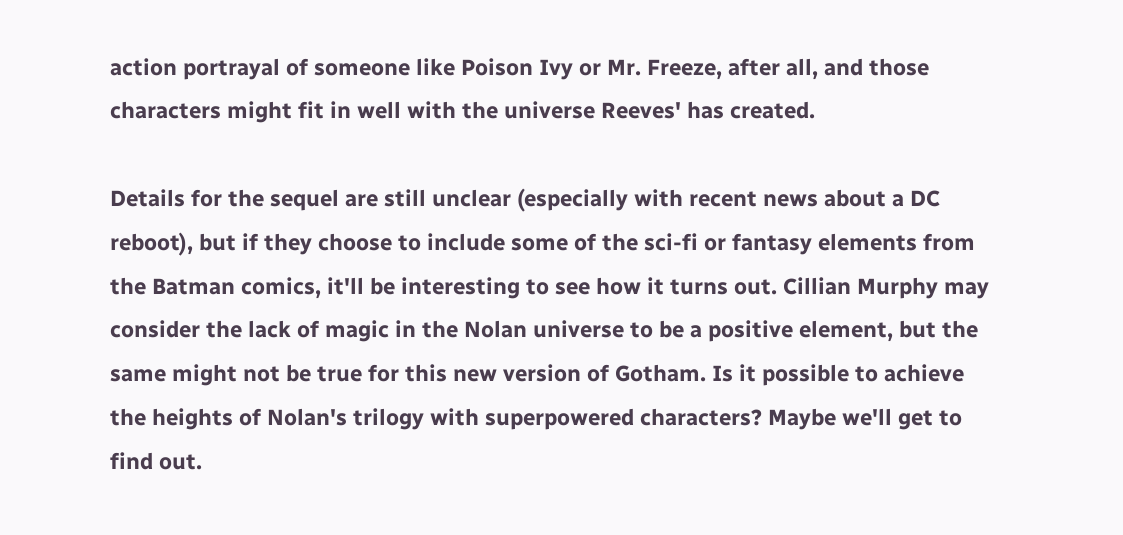action portrayal of someone like Poison Ivy or Mr. Freeze, after all, and those characters might fit in well with the universe Reeves' has created.

Details for the sequel are still unclear (especially with recent news about a DC reboot), but if they choose to include some of the sci-fi or fantasy elements from the Batman comics, it'll be interesting to see how it turns out. Cillian Murphy may consider the lack of magic in the Nolan universe to be a positive element, but the same might not be true for this new version of Gotham. Is it possible to achieve the heights of Nolan's trilogy with superpowered characters? Maybe we'll get to find out.